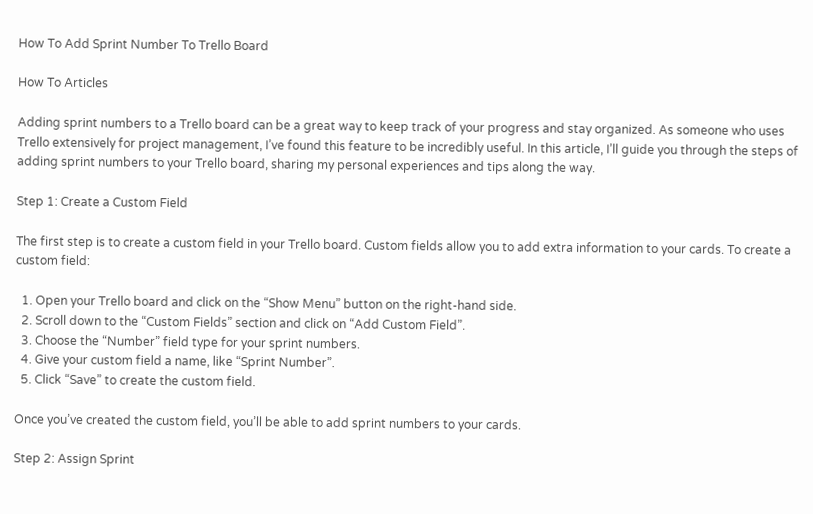How To Add Sprint Number To Trello Board

How To Articles

Adding sprint numbers to a Trello board can be a great way to keep track of your progress and stay organized. As someone who uses Trello extensively for project management, I’ve found this feature to be incredibly useful. In this article, I’ll guide you through the steps of adding sprint numbers to your Trello board, sharing my personal experiences and tips along the way.

Step 1: Create a Custom Field

The first step is to create a custom field in your Trello board. Custom fields allow you to add extra information to your cards. To create a custom field:

  1. Open your Trello board and click on the “Show Menu” button on the right-hand side.
  2. Scroll down to the “Custom Fields” section and click on “Add Custom Field”.
  3. Choose the “Number” field type for your sprint numbers.
  4. Give your custom field a name, like “Sprint Number”.
  5. Click “Save” to create the custom field.

Once you’ve created the custom field, you’ll be able to add sprint numbers to your cards.

Step 2: Assign Sprint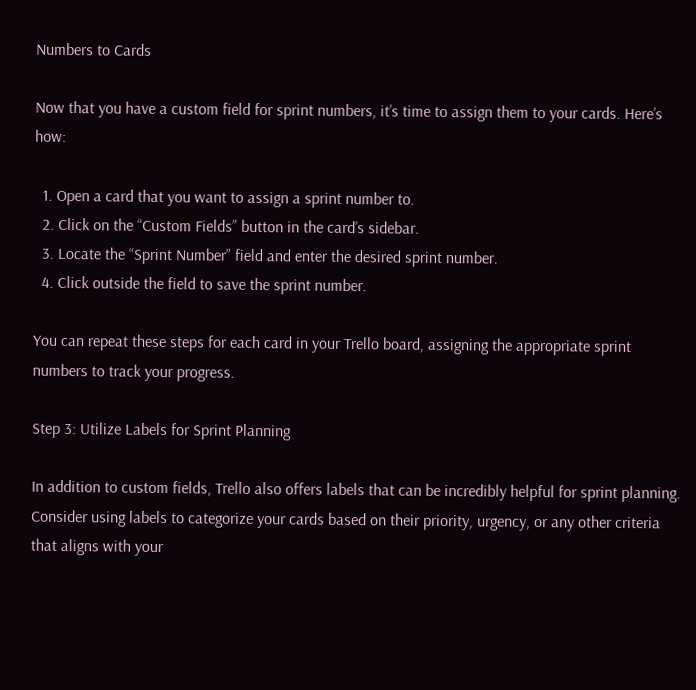Numbers to Cards

Now that you have a custom field for sprint numbers, it’s time to assign them to your cards. Here’s how:

  1. Open a card that you want to assign a sprint number to.
  2. Click on the “Custom Fields” button in the card’s sidebar.
  3. Locate the “Sprint Number” field and enter the desired sprint number.
  4. Click outside the field to save the sprint number.

You can repeat these steps for each card in your Trello board, assigning the appropriate sprint numbers to track your progress.

Step 3: Utilize Labels for Sprint Planning

In addition to custom fields, Trello also offers labels that can be incredibly helpful for sprint planning. Consider using labels to categorize your cards based on their priority, urgency, or any other criteria that aligns with your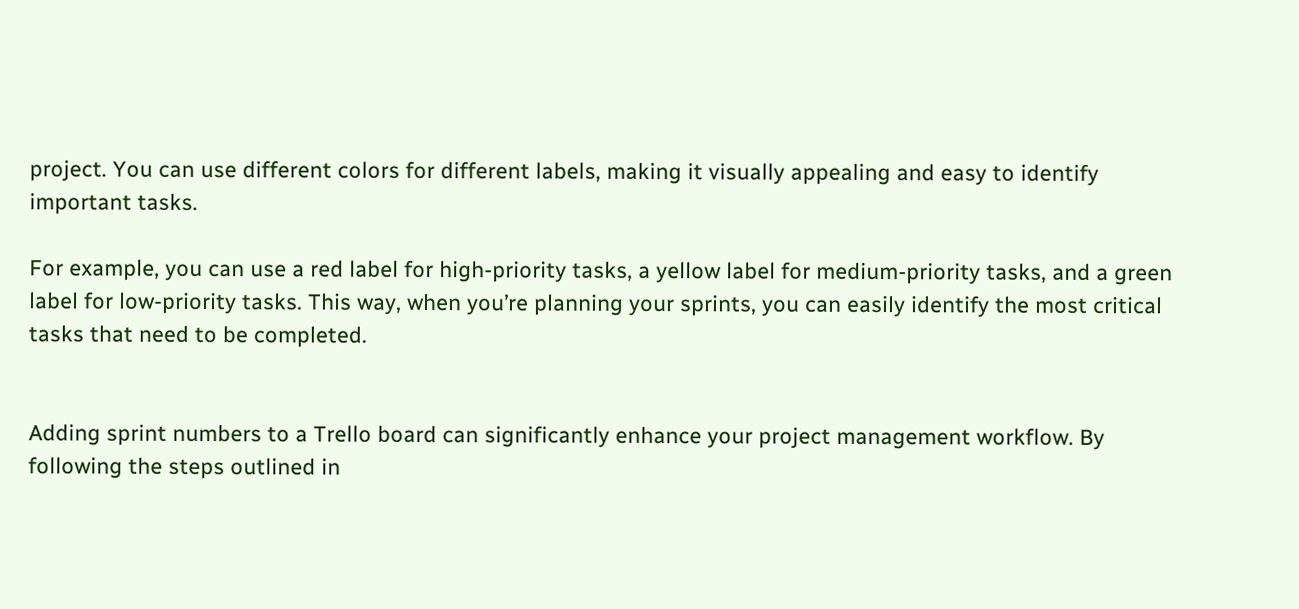project. You can use different colors for different labels, making it visually appealing and easy to identify important tasks.

For example, you can use a red label for high-priority tasks, a yellow label for medium-priority tasks, and a green label for low-priority tasks. This way, when you’re planning your sprints, you can easily identify the most critical tasks that need to be completed.


Adding sprint numbers to a Trello board can significantly enhance your project management workflow. By following the steps outlined in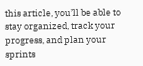this article, you’ll be able to stay organized, track your progress, and plan your sprints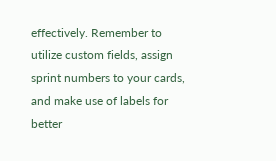effectively. Remember to utilize custom fields, assign sprint numbers to your cards, and make use of labels for better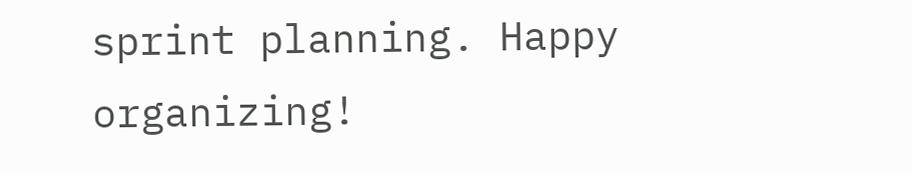sprint planning. Happy organizing!